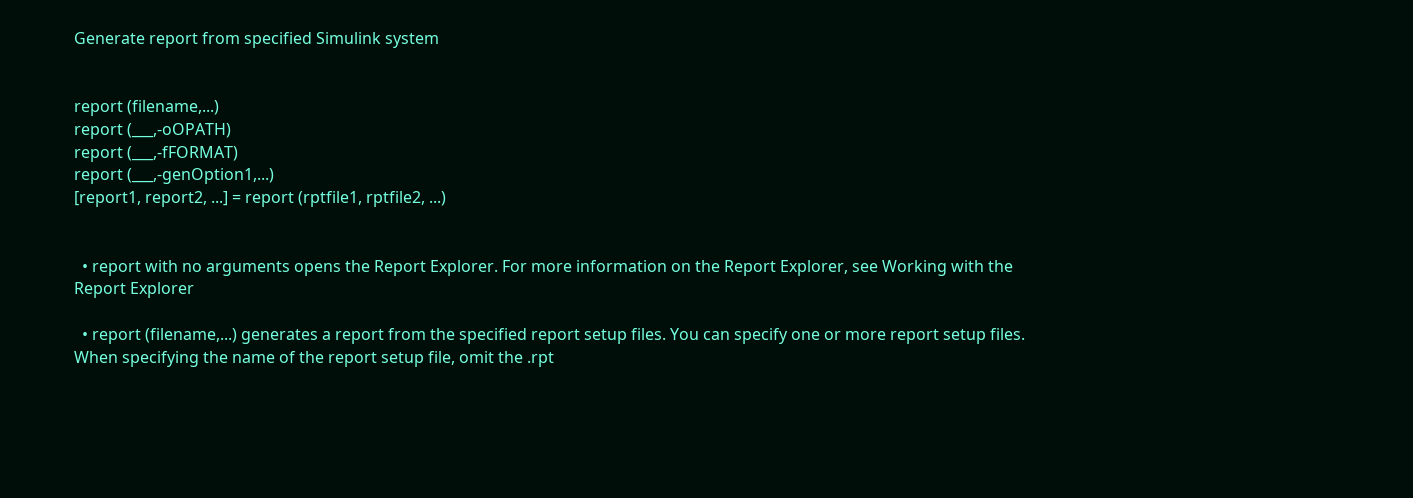Generate report from specified Simulink system


report (filename,...)
report (___,-oOPATH)
report (___,-fFORMAT)
report (___,-genOption1,...)
[report1, report2, ...] = report (rptfile1, rptfile2, ...)


  • report with no arguments opens the Report Explorer. For more information on the Report Explorer, see Working with the Report Explorer

  • report (filename,...) generates a report from the specified report setup files. You can specify one or more report setup files. When specifying the name of the report setup file, omit the .rpt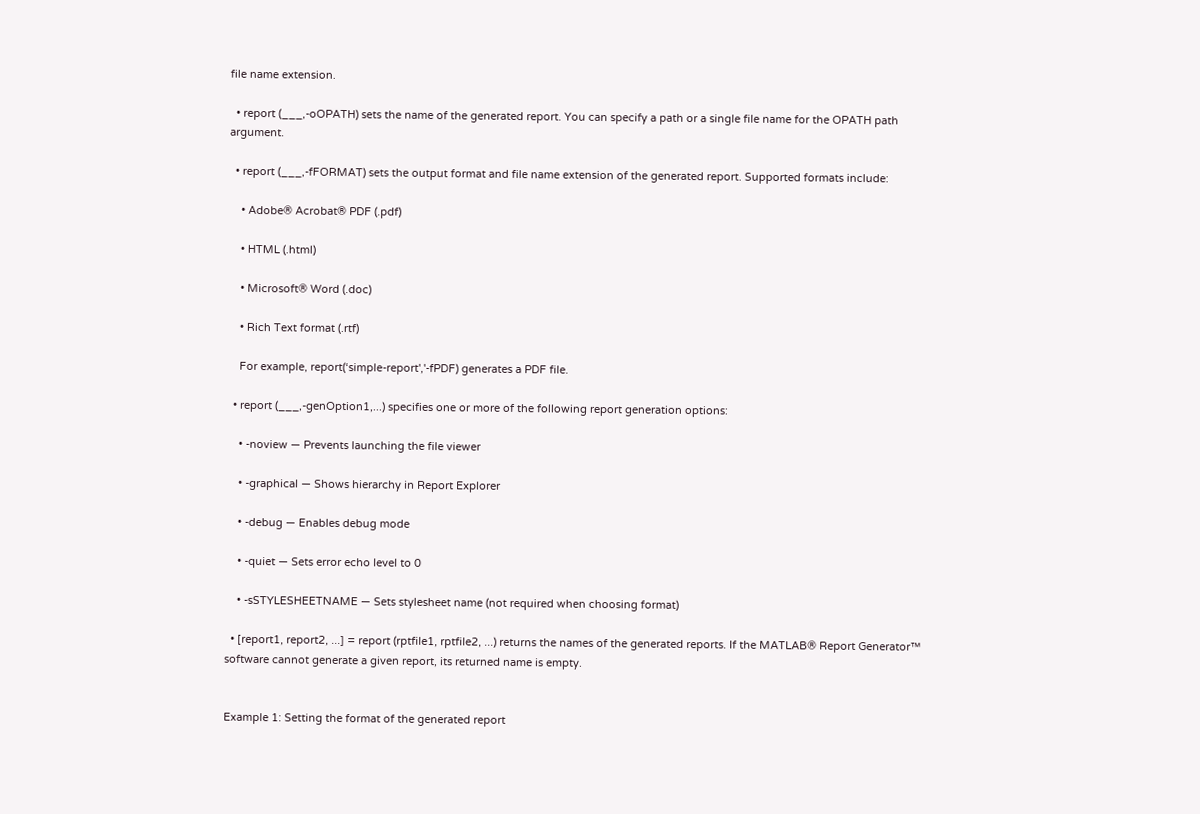file name extension.

  • report (___,-oOPATH) sets the name of the generated report. You can specify a path or a single file name for the OPATH path argument.

  • report (___,-fFORMAT) sets the output format and file name extension of the generated report. Supported formats include:

    • Adobe® Acrobat® PDF (.pdf)

    • HTML (.html)

    • Microsoft® Word (.doc)

    • Rich Text format (.rtf)

    For example, report(‘simple-report','-fPDF) generates a PDF file.

  • report (___,-genOption1,...) specifies one or more of the following report generation options:

    • -noview — Prevents launching the file viewer

    • -graphical — Shows hierarchy in Report Explorer

    • -debug — Enables debug mode

    • -quiet — Sets error echo level to 0

    • -sSTYLESHEETNAME — Sets stylesheet name (not required when choosing format)

  • [report1, report2, ...] = report (rptfile1, rptfile2, ...) returns the names of the generated reports. If the MATLAB® Report Generator™ software cannot generate a given report, its returned name is empty.


Example 1: Setting the format of the generated report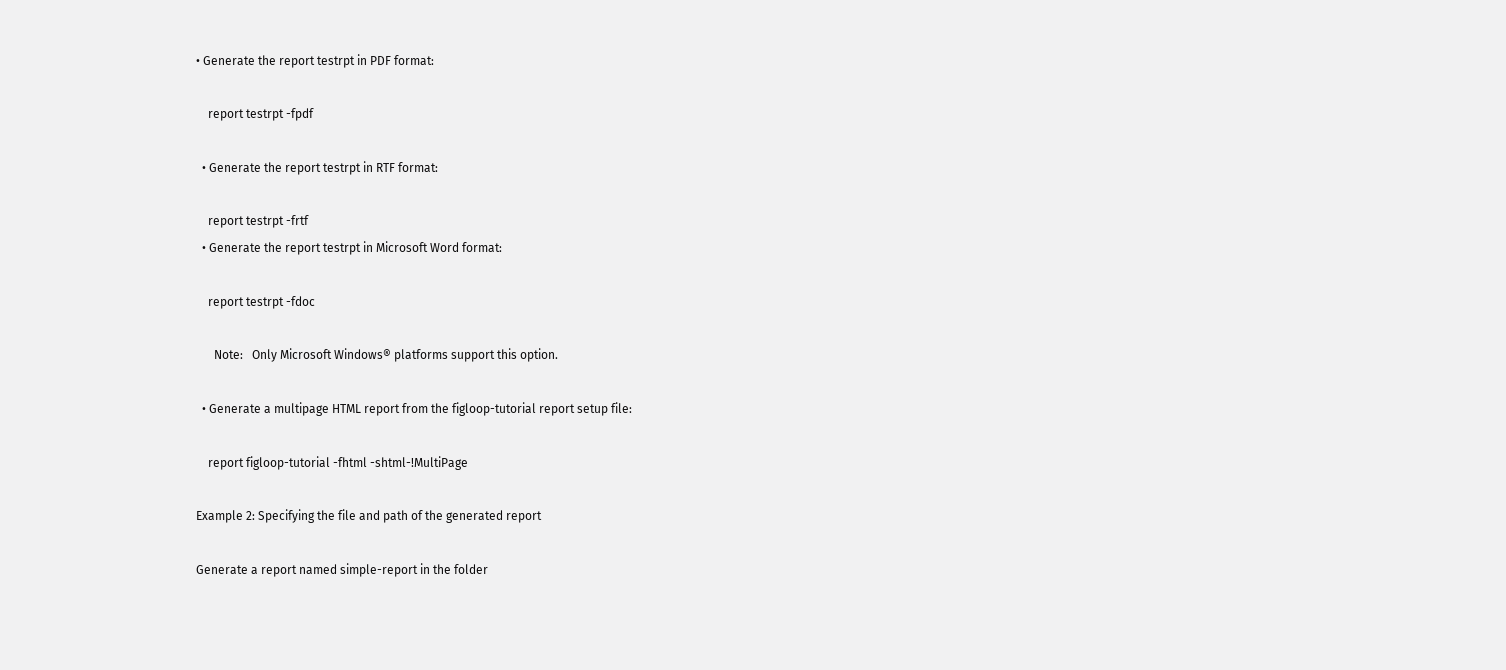• Generate the report testrpt in PDF format:

    report testrpt -fpdf

  • Generate the report testrpt in RTF format:

    report testrpt -frtf
  • Generate the report testrpt in Microsoft Word format:

    report testrpt -fdoc

      Note:   Only Microsoft Windows® platforms support this option.

  • Generate a multipage HTML report from the figloop-tutorial report setup file:

    report figloop-tutorial -fhtml -shtml-!MultiPage

Example 2: Specifying the file and path of the generated report

Generate a report named simple-report in the folder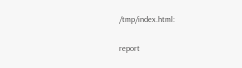/tmp/index.html:

report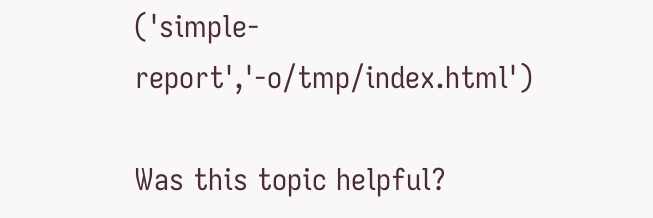('simple-report','-o/tmp/index.html')

Was this topic helpful?